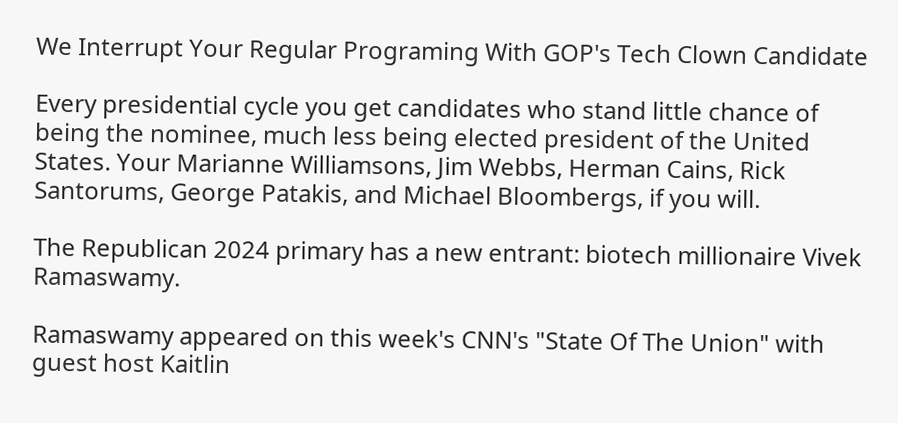We Interrupt Your Regular Programing With GOP's Tech Clown Candidate

Every presidential cycle you get candidates who stand little chance of being the nominee, much less being elected president of the United States. Your Marianne Williamsons, Jim Webbs, Herman Cains, Rick Santorums, George Patakis, and Michael Bloombergs, if you will.

The Republican 2024 primary has a new entrant: biotech millionaire Vivek Ramaswamy.

Ramaswamy appeared on this week's CNN's "State Of The Union" with guest host Kaitlin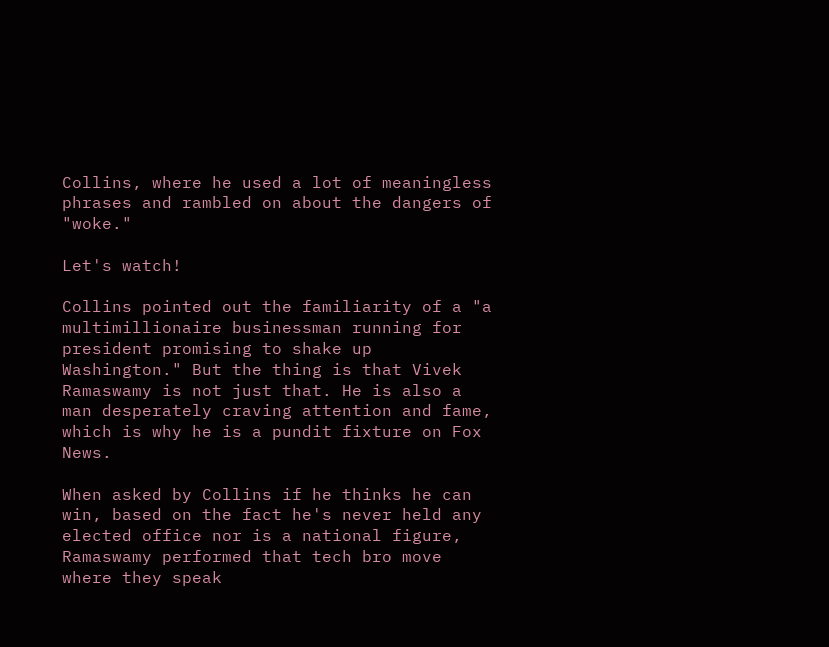Collins, where he used a lot of meaningless phrases and rambled on about the dangers of "woke."

Let's watch!

Collins pointed out the familiarity of a "a multimillionaire businessman running for president promising to shake up Washington." But the thing is that Vivek Ramaswamy is not just that. He is also a man desperately craving attention and fame, which is why he is a pundit fixture on Fox News.

When asked by Collins if he thinks he can win, based on the fact he's never held any elected office nor is a national figure, Ramaswamy performed that tech bro move where they speak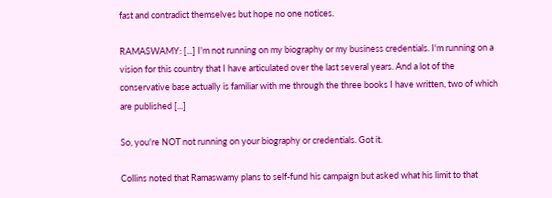fast and contradict themselves but hope no one notices.

RAMASWAMY: [...] I'm not running on my biography or my business credentials. I'm running on a vision for this country that I have articulated over the last several years. And a lot of the conservative base actually is familiar with me through the three books I have written, two of which are published [...]

So, you're NOT not running on your biography or credentials. Got it.

Collins noted that Ramaswamy plans to self-fund his campaign but asked what his limit to that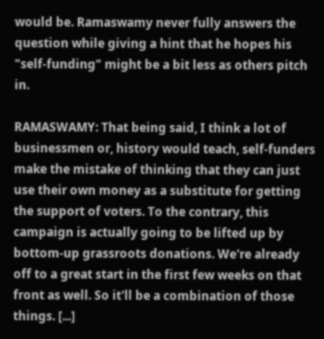would be. Ramaswamy never fully answers the question while giving a hint that he hopes his "self-funding" might be a bit less as others pitch in.

RAMASWAMY: That being said, I think a lot of businessmen or, history would teach, self-funders make the mistake of thinking that they can just use their own money as a substitute for getting the support of voters. To the contrary, this campaign is actually going to be lifted up by bottom-up grassroots donations. We're already off to a great start in the first few weeks on that front as well. So it'll be a combination of those things. [...]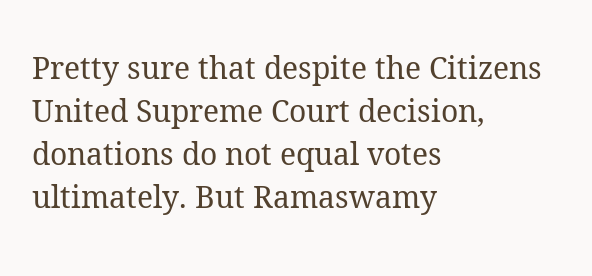Pretty sure that despite the Citizens United Supreme Court decision, donations do not equal votes ultimately. But Ramaswamy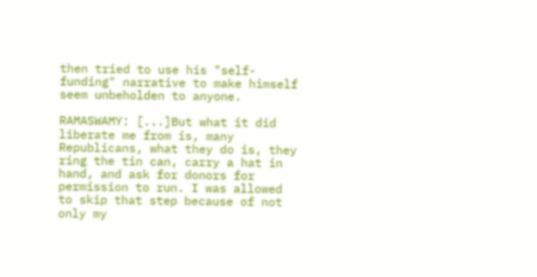then tried to use his "self-funding" narrative to make himself seem unbeholden to anyone.

RAMASWAMY: [...]But what it did liberate me from is, many Republicans, what they do is, they ring the tin can, carry a hat in hand, and ask for donors for permission to run. I was allowed to skip that step because of not only my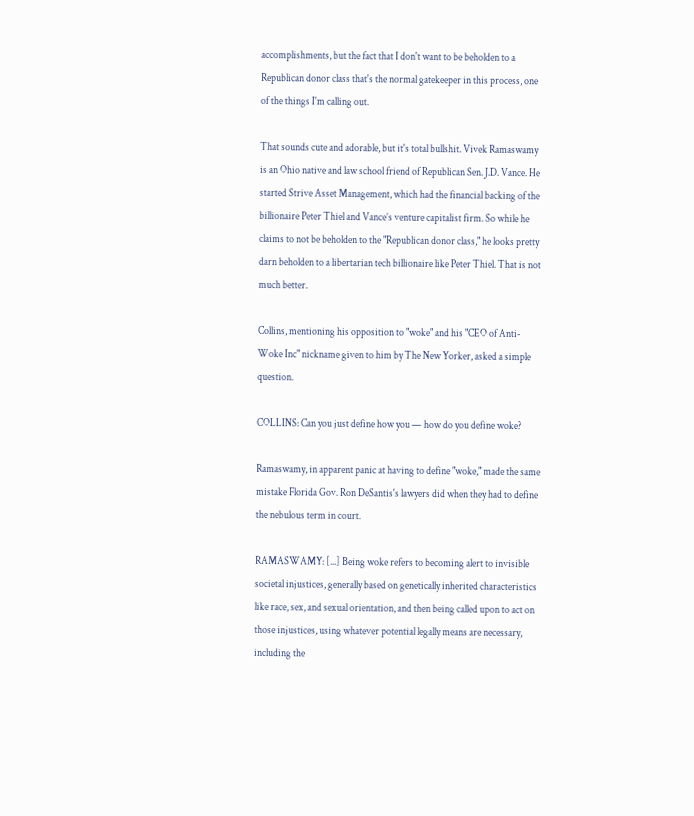accomplishments, but the fact that I don't want to be beholden to a Republican donor class that's the normal gatekeeper in this process, one of the things I'm calling out.

That sounds cute and adorable, but it's total bullshit. Vivek Ramaswamy is an Ohio native and law school friend of Republican Sen. J.D. Vance. He started Strive Asset Management, which had the financial backing of the billionaire Peter Thiel and Vance’s venture capitalist firm. So while he claims to not be beholden to the "Republican donor class," he looks pretty darn beholden to a libertarian tech billionaire like Peter Thiel. That is not much better.

Collins, mentioning his opposition to "woke" and his "CEO of Anti-Woke Inc" nickname given to him by The New Yorker, asked a simple question.

COLLINS: Can you just define how you — how do you define woke?

Ramaswamy, in apparent panic at having to define "woke," made the same mistake Florida Gov. Ron DeSantis's lawyers did when they had to define the nebulous term in court.

RAMASWAMY: [...] Being woke refers to becoming alert to invisible societal injustices, generally based on genetically inherited characteristics like race, sex, and sexual orientation, and then being called upon to act on those injustices, using whatever potential legally means are necessary, including the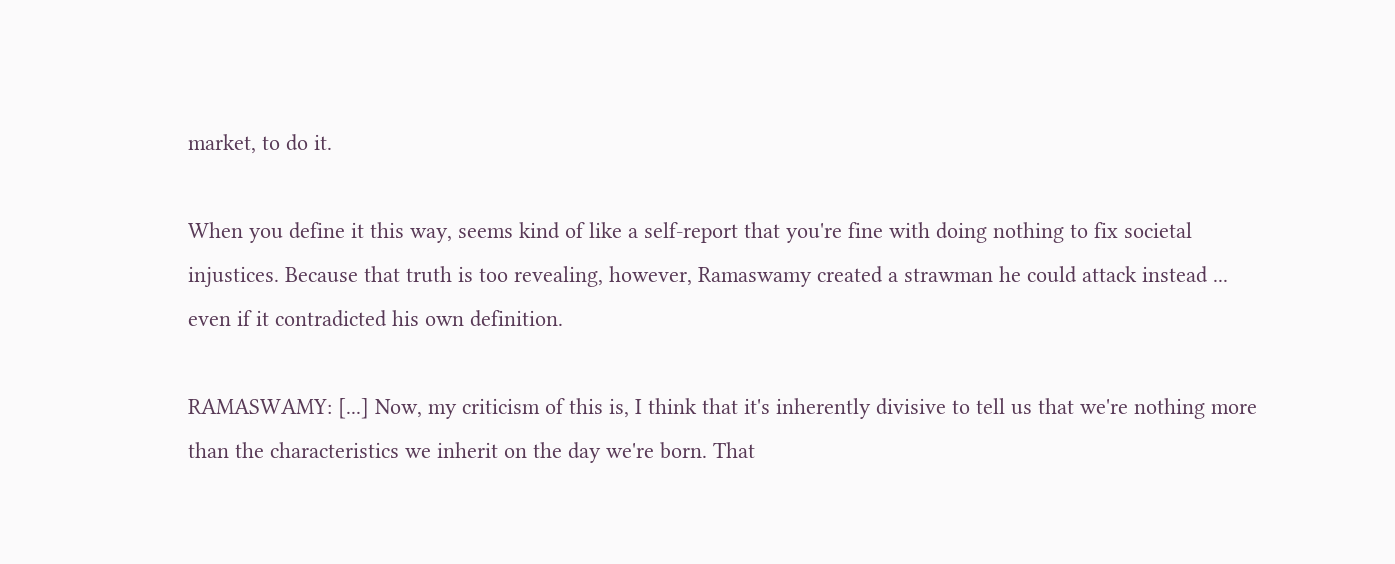market, to do it.

When you define it this way, seems kind of like a self-report that you're fine with doing nothing to fix societal injustices. Because that truth is too revealing, however, Ramaswamy created a strawman he could attack instead ... even if it contradicted his own definition.

RAMASWAMY: [...] Now, my criticism of this is, I think that it's inherently divisive to tell us that we're nothing more than the characteristics we inherit on the day we're born. That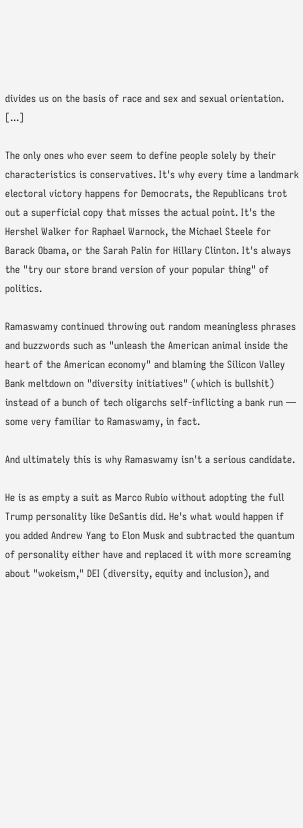divides us on the basis of race and sex and sexual orientation. [...]

The only ones who ever seem to define people solely by their characteristics is conservatives. It's why every time a landmark electoral victory happens for Democrats, the Republicans trot out a superficial copy that misses the actual point. It's the Hershel Walker for Raphael Warnock, the Michael Steele for Barack Obama, or the Sarah Palin for Hillary Clinton. It's always the "try our store brand version of your popular thing" of politics.

Ramaswamy continued throwing out random meaningless phrases and buzzwords such as "unleash the American animal inside the heart of the American economy" and blaming the Silicon Valley Bank meltdown on "diversity initiatives" (which is bullshit) instead of a bunch of tech oligarchs self-inflicting a bank run — some very familiar to Ramaswamy, in fact.

And ultimately this is why Ramaswamy isn't a serious candidate.

He is as empty a suit as Marco Rubio without adopting the full Trump personality like DeSantis did. He's what would happen if you added Andrew Yang to Elon Musk and subtracted the quantum of personality either have and replaced it with more screaming about "wokeism," DEI (diversity, equity and inclusion), and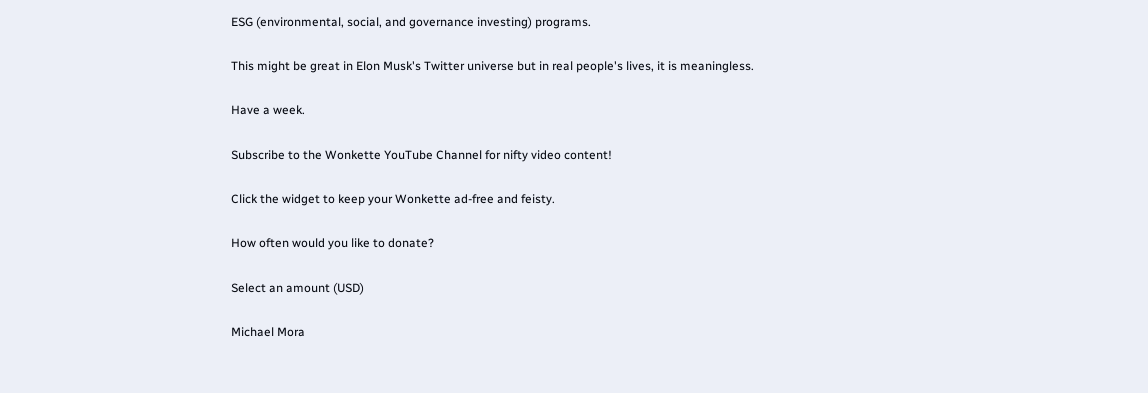ESG (environmental, social, and governance investing) programs.

This might be great in Elon Musk's Twitter universe but in real people's lives, it is meaningless.

Have a week.

Subscribe to the Wonkette YouTube Channel for nifty video content!

Click the widget to keep your Wonkette ad-free and feisty.

How often would you like to donate?

Select an amount (USD)

Michael Mora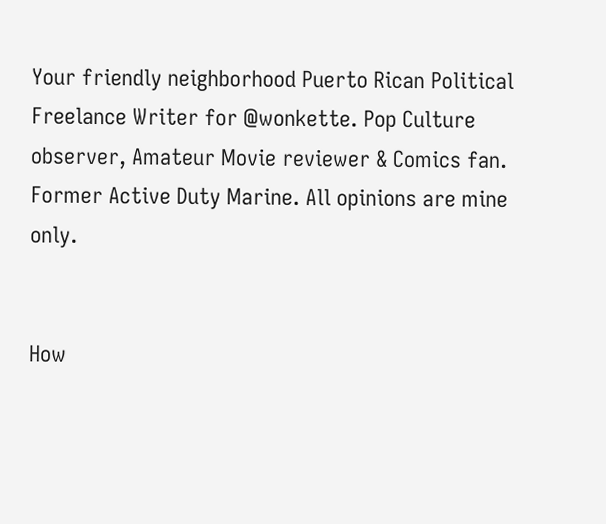Your friendly neighborhood Puerto Rican Political Freelance Writer for @wonkette. Pop Culture observer, Amateur Movie reviewer & Comics fan. Former Active Duty Marine. All opinions are mine only.


How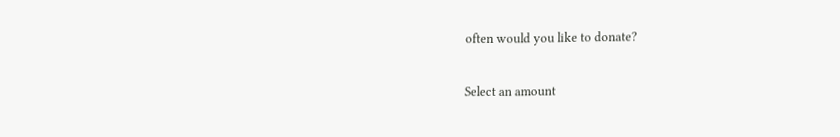often would you like to donate?

Select an amount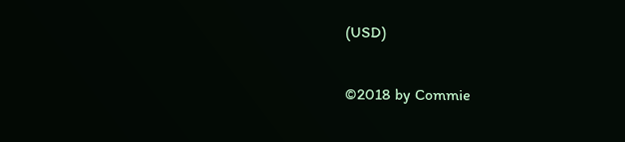(USD)


©2018 by Commie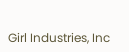Girl Industries, Inc